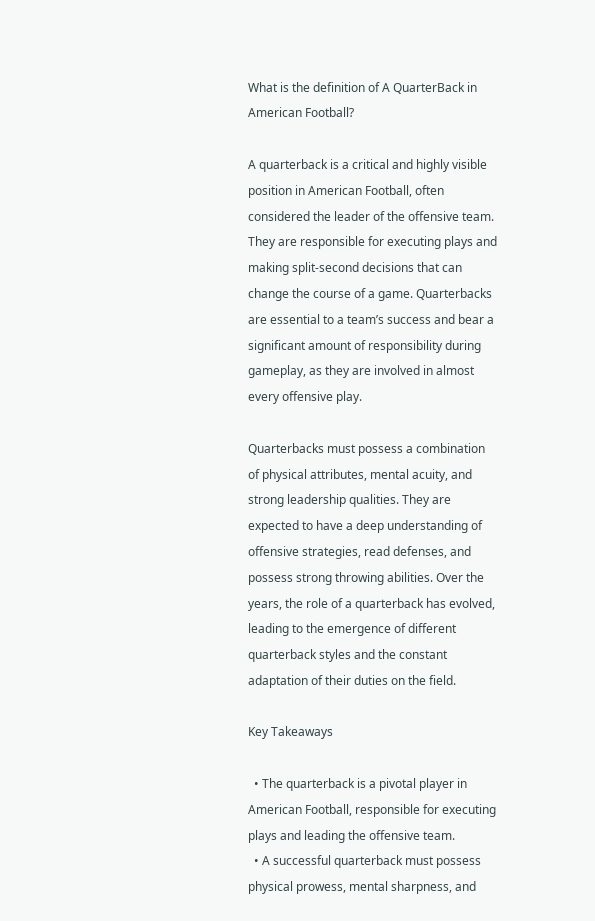What is the definition of A QuarterBack in American Football?

A quarterback is a critical and highly visible position in American Football, often considered the leader of the offensive team. They are responsible for executing plays and making split-second decisions that can change the course of a game. Quarterbacks are essential to a team’s success and bear a significant amount of responsibility during gameplay, as they are involved in almost every offensive play.

Quarterbacks must possess a combination of physical attributes, mental acuity, and strong leadership qualities. They are expected to have a deep understanding of offensive strategies, read defenses, and possess strong throwing abilities. Over the years, the role of a quarterback has evolved, leading to the emergence of different quarterback styles and the constant adaptation of their duties on the field.

Key Takeaways

  • The quarterback is a pivotal player in American Football, responsible for executing plays and leading the offensive team.
  • A successful quarterback must possess physical prowess, mental sharpness, and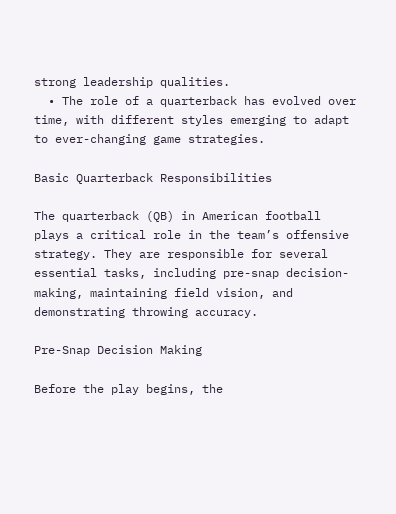strong leadership qualities.
  • The role of a quarterback has evolved over time, with different styles emerging to adapt to ever-changing game strategies.

Basic Quarterback Responsibilities

The quarterback (QB) in American football plays a critical role in the team’s offensive strategy. They are responsible for several essential tasks, including pre-snap decision-making, maintaining field vision, and demonstrating throwing accuracy.

Pre-Snap Decision Making

Before the play begins, the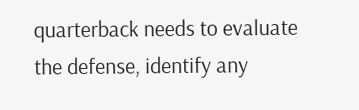quarterback needs to evaluate the defense, identify any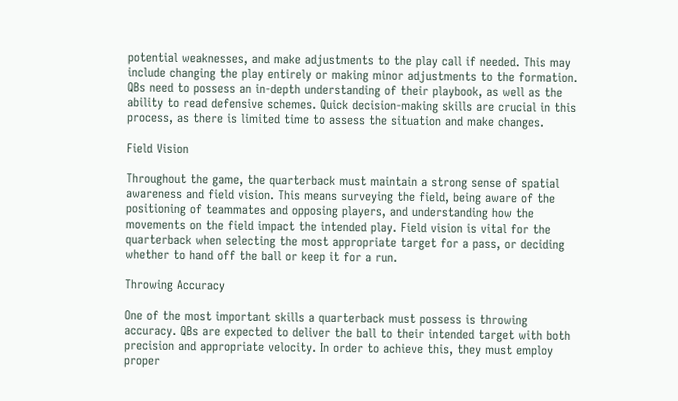potential weaknesses, and make adjustments to the play call if needed. This may include changing the play entirely or making minor adjustments to the formation. QBs need to possess an in-depth understanding of their playbook, as well as the ability to read defensive schemes. Quick decision-making skills are crucial in this process, as there is limited time to assess the situation and make changes.

Field Vision

Throughout the game, the quarterback must maintain a strong sense of spatial awareness and field vision. This means surveying the field, being aware of the positioning of teammates and opposing players, and understanding how the movements on the field impact the intended play. Field vision is vital for the quarterback when selecting the most appropriate target for a pass, or deciding whether to hand off the ball or keep it for a run.

Throwing Accuracy

One of the most important skills a quarterback must possess is throwing accuracy. QBs are expected to deliver the ball to their intended target with both precision and appropriate velocity. In order to achieve this, they must employ proper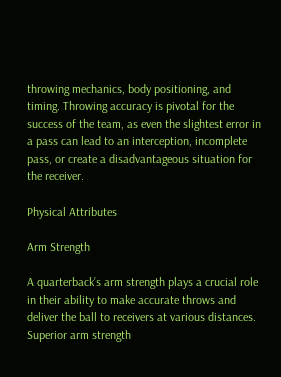throwing mechanics, body positioning, and timing. Throwing accuracy is pivotal for the success of the team, as even the slightest error in a pass can lead to an interception, incomplete pass, or create a disadvantageous situation for the receiver.

Physical Attributes

Arm Strength

A quarterback’s arm strength plays a crucial role in their ability to make accurate throws and deliver the ball to receivers at various distances. Superior arm strength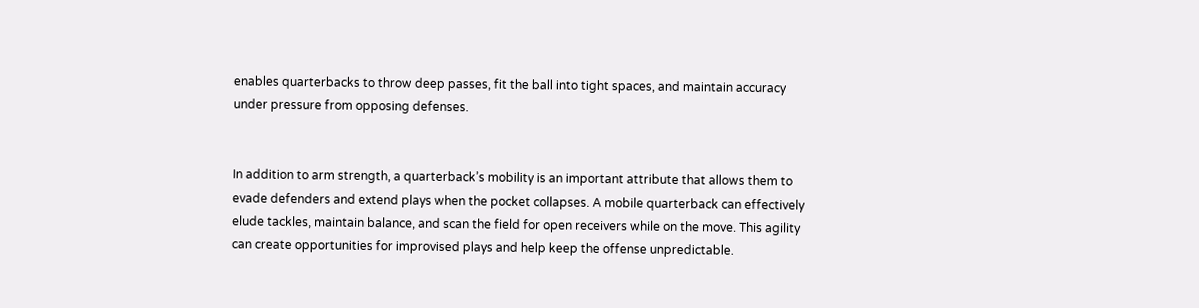enables quarterbacks to throw deep passes, fit the ball into tight spaces, and maintain accuracy under pressure from opposing defenses.


In addition to arm strength, a quarterback’s mobility is an important attribute that allows them to evade defenders and extend plays when the pocket collapses. A mobile quarterback can effectively elude tackles, maintain balance, and scan the field for open receivers while on the move. This agility can create opportunities for improvised plays and help keep the offense unpredictable.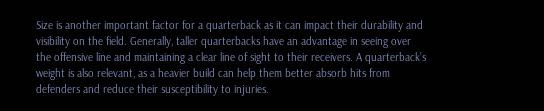Size is another important factor for a quarterback as it can impact their durability and visibility on the field. Generally, taller quarterbacks have an advantage in seeing over the offensive line and maintaining a clear line of sight to their receivers. A quarterback’s weight is also relevant, as a heavier build can help them better absorb hits from defenders and reduce their susceptibility to injuries.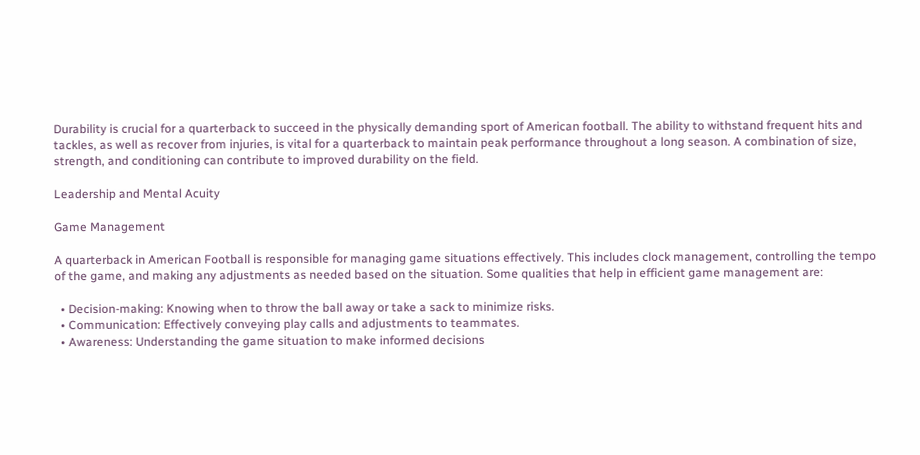Durability is crucial for a quarterback to succeed in the physically demanding sport of American football. The ability to withstand frequent hits and tackles, as well as recover from injuries, is vital for a quarterback to maintain peak performance throughout a long season. A combination of size, strength, and conditioning can contribute to improved durability on the field.

Leadership and Mental Acuity

Game Management

A quarterback in American Football is responsible for managing game situations effectively. This includes clock management, controlling the tempo of the game, and making any adjustments as needed based on the situation. Some qualities that help in efficient game management are:

  • Decision-making: Knowing when to throw the ball away or take a sack to minimize risks.
  • Communication: Effectively conveying play calls and adjustments to teammates.
  • Awareness: Understanding the game situation to make informed decisions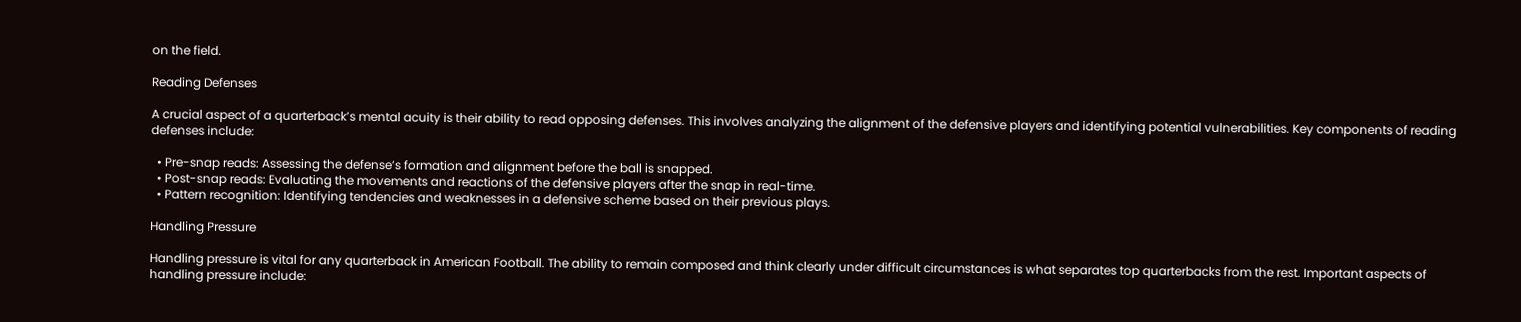on the field.

Reading Defenses

A crucial aspect of a quarterback’s mental acuity is their ability to read opposing defenses. This involves analyzing the alignment of the defensive players and identifying potential vulnerabilities. Key components of reading defenses include:

  • Pre-snap reads: Assessing the defense’s formation and alignment before the ball is snapped.
  • Post-snap reads: Evaluating the movements and reactions of the defensive players after the snap in real-time.
  • Pattern recognition: Identifying tendencies and weaknesses in a defensive scheme based on their previous plays.

Handling Pressure

Handling pressure is vital for any quarterback in American Football. The ability to remain composed and think clearly under difficult circumstances is what separates top quarterbacks from the rest. Important aspects of handling pressure include: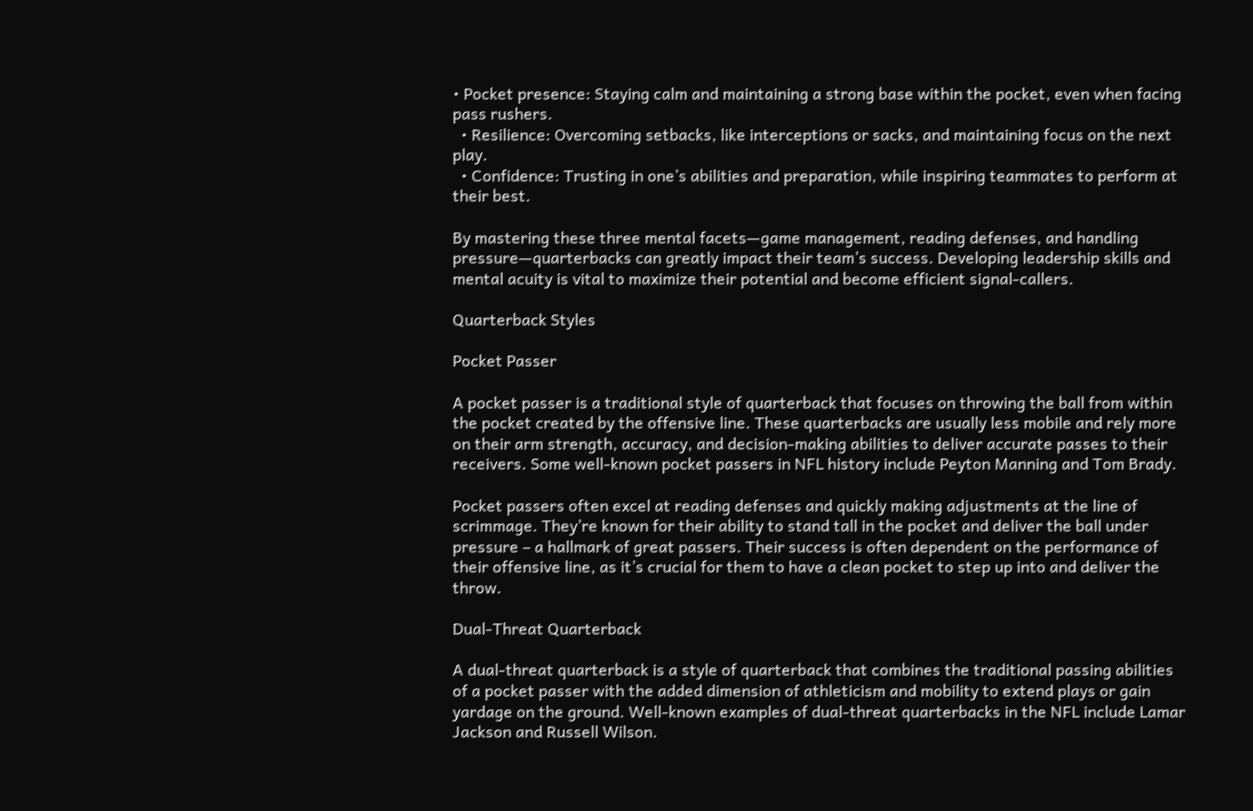• Pocket presence: Staying calm and maintaining a strong base within the pocket, even when facing pass rushers.
  • Resilience: Overcoming setbacks, like interceptions or sacks, and maintaining focus on the next play.
  • Confidence: Trusting in one’s abilities and preparation, while inspiring teammates to perform at their best.

By mastering these three mental facets—game management, reading defenses, and handling pressure—quarterbacks can greatly impact their team’s success. Developing leadership skills and mental acuity is vital to maximize their potential and become efficient signal-callers.

Quarterback Styles

Pocket Passer

A pocket passer is a traditional style of quarterback that focuses on throwing the ball from within the pocket created by the offensive line. These quarterbacks are usually less mobile and rely more on their arm strength, accuracy, and decision-making abilities to deliver accurate passes to their receivers. Some well-known pocket passers in NFL history include Peyton Manning and Tom Brady.

Pocket passers often excel at reading defenses and quickly making adjustments at the line of scrimmage. They’re known for their ability to stand tall in the pocket and deliver the ball under pressure – a hallmark of great passers. Their success is often dependent on the performance of their offensive line, as it’s crucial for them to have a clean pocket to step up into and deliver the throw.

Dual-Threat Quarterback

A dual-threat quarterback is a style of quarterback that combines the traditional passing abilities of a pocket passer with the added dimension of athleticism and mobility to extend plays or gain yardage on the ground. Well-known examples of dual-threat quarterbacks in the NFL include Lamar Jackson and Russell Wilson.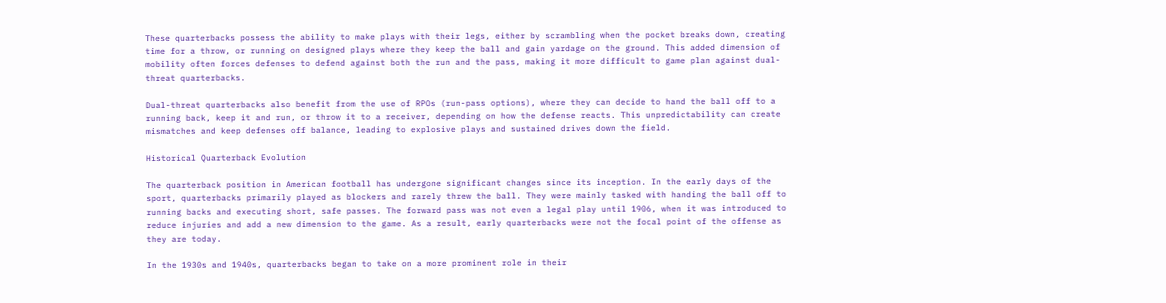These quarterbacks possess the ability to make plays with their legs, either by scrambling when the pocket breaks down, creating time for a throw, or running on designed plays where they keep the ball and gain yardage on the ground. This added dimension of mobility often forces defenses to defend against both the run and the pass, making it more difficult to game plan against dual-threat quarterbacks.

Dual-threat quarterbacks also benefit from the use of RPOs (run-pass options), where they can decide to hand the ball off to a running back, keep it and run, or throw it to a receiver, depending on how the defense reacts. This unpredictability can create mismatches and keep defenses off balance, leading to explosive plays and sustained drives down the field.

Historical Quarterback Evolution

The quarterback position in American football has undergone significant changes since its inception. In the early days of the sport, quarterbacks primarily played as blockers and rarely threw the ball. They were mainly tasked with handing the ball off to running backs and executing short, safe passes. The forward pass was not even a legal play until 1906, when it was introduced to reduce injuries and add a new dimension to the game. As a result, early quarterbacks were not the focal point of the offense as they are today.

In the 1930s and 1940s, quarterbacks began to take on a more prominent role in their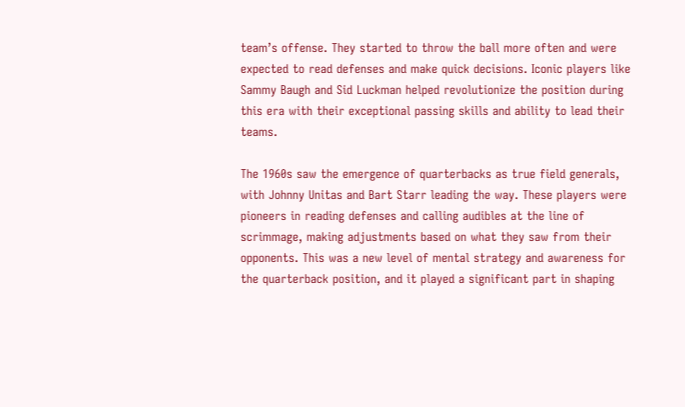team’s offense. They started to throw the ball more often and were expected to read defenses and make quick decisions. Iconic players like Sammy Baugh and Sid Luckman helped revolutionize the position during this era with their exceptional passing skills and ability to lead their teams.

The 1960s saw the emergence of quarterbacks as true field generals, with Johnny Unitas and Bart Starr leading the way. These players were pioneers in reading defenses and calling audibles at the line of scrimmage, making adjustments based on what they saw from their opponents. This was a new level of mental strategy and awareness for the quarterback position, and it played a significant part in shaping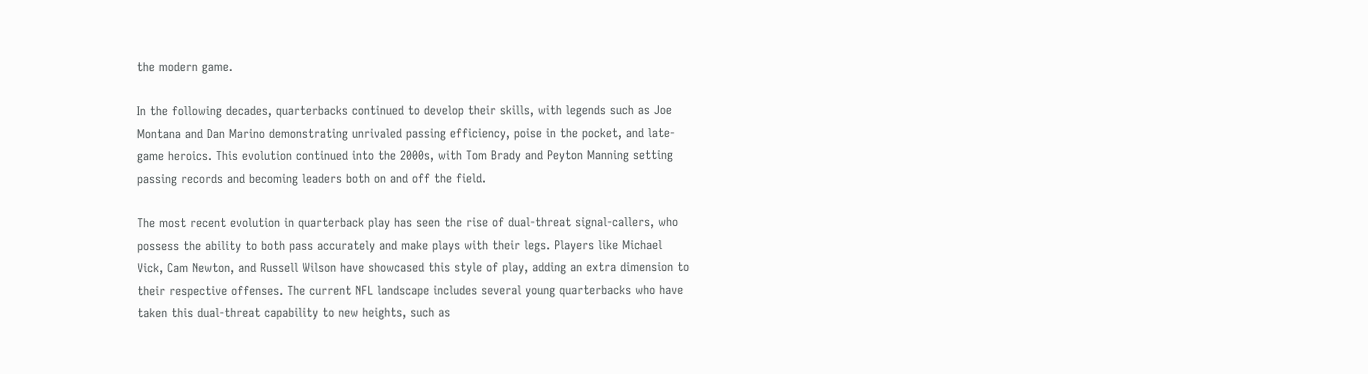the modern game.

In the following decades, quarterbacks continued to develop their skills, with legends such as Joe Montana and Dan Marino demonstrating unrivaled passing efficiency, poise in the pocket, and late-game heroics. This evolution continued into the 2000s, with Tom Brady and Peyton Manning setting passing records and becoming leaders both on and off the field.

The most recent evolution in quarterback play has seen the rise of dual-threat signal-callers, who possess the ability to both pass accurately and make plays with their legs. Players like Michael Vick, Cam Newton, and Russell Wilson have showcased this style of play, adding an extra dimension to their respective offenses. The current NFL landscape includes several young quarterbacks who have taken this dual-threat capability to new heights, such as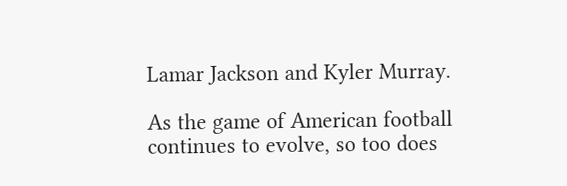Lamar Jackson and Kyler Murray.

As the game of American football continues to evolve, so too does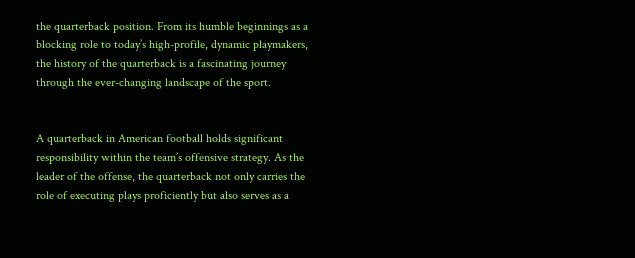the quarterback position. From its humble beginnings as a blocking role to today’s high-profile, dynamic playmakers, the history of the quarterback is a fascinating journey through the ever-changing landscape of the sport.


A quarterback in American football holds significant responsibility within the team’s offensive strategy. As the leader of the offense, the quarterback not only carries the role of executing plays proficiently but also serves as a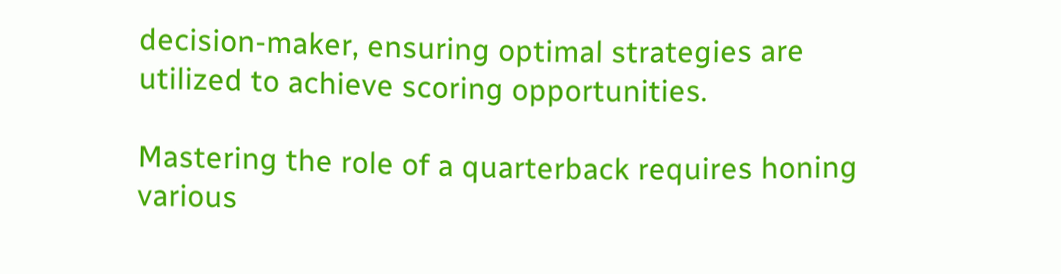decision-maker, ensuring optimal strategies are utilized to achieve scoring opportunities.

Mastering the role of a quarterback requires honing various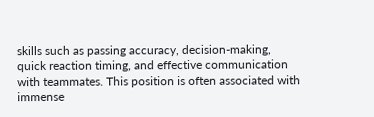skills such as passing accuracy, decision-making, quick reaction timing, and effective communication with teammates. This position is often associated with immense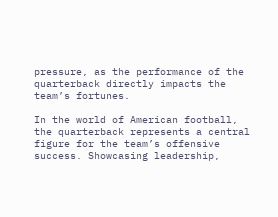pressure, as the performance of the quarterback directly impacts the team’s fortunes.

In the world of American football, the quarterback represents a central figure for the team’s offensive success. Showcasing leadership,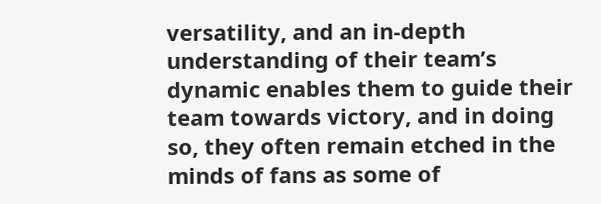versatility, and an in-depth understanding of their team’s dynamic enables them to guide their team towards victory, and in doing so, they often remain etched in the minds of fans as some of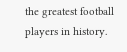the greatest football players in history.